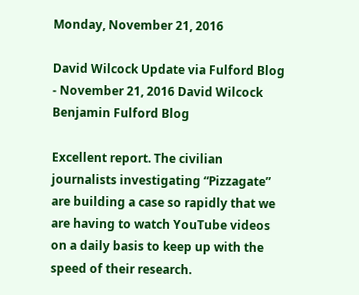Monday, November 21, 2016

David Wilcock Update via Fulford Blog - November 21, 2016 David Wilcock
Benjamin Fulford Blog

Excellent report. The civilian journalists investigating “Pizzagate” are building a case so rapidly that we are having to watch YouTube videos on a daily basis to keep up with the speed of their research.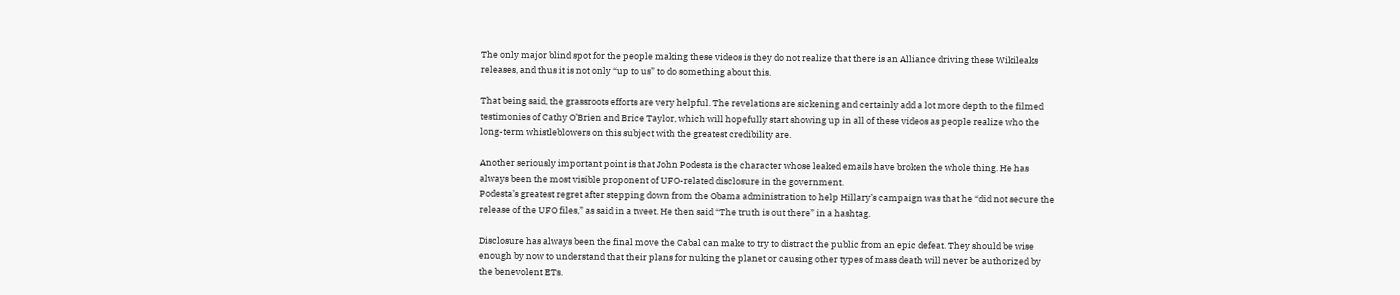The only major blind spot for the people making these videos is they do not realize that there is an Alliance driving these Wikileaks releases, and thus it is not only “up to us” to do something about this.

That being said, the grassroots efforts are very helpful. The revelations are sickening and certainly add a lot more depth to the filmed testimonies of Cathy O’Brien and Brice Taylor, which will hopefully start showing up in all of these videos as people realize who the long-term whistleblowers on this subject with the greatest credibility are.

Another seriously important point is that John Podesta is the character whose leaked emails have broken the whole thing. He has always been the most visible proponent of UFO-related disclosure in the government.
Podesta’s greatest regret after stepping down from the Obama administration to help Hillary’s campaign was that he “did not secure the release of the UFO files,” as said in a tweet. He then said “The truth is out there” in a hashtag.

Disclosure has always been the final move the Cabal can make to try to distract the public from an epic defeat. They should be wise enough by now to understand that their plans for nuking the planet or causing other types of mass death will never be authorized by the benevolent ETs.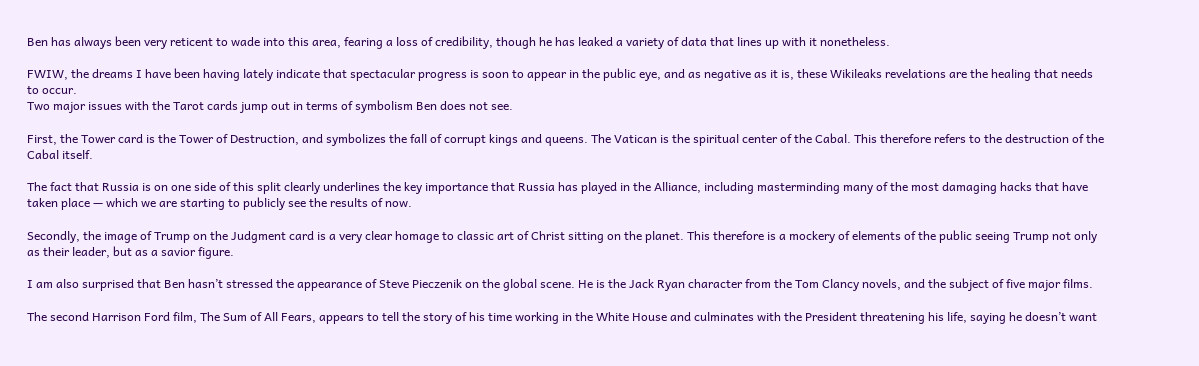Ben has always been very reticent to wade into this area, fearing a loss of credibility, though he has leaked a variety of data that lines up with it nonetheless.

FWIW, the dreams I have been having lately indicate that spectacular progress is soon to appear in the public eye, and as negative as it is, these Wikileaks revelations are the healing that needs to occur.
Two major issues with the Tarot cards jump out in terms of symbolism Ben does not see.

First, the Tower card is the Tower of Destruction, and symbolizes the fall of corrupt kings and queens. The Vatican is the spiritual center of the Cabal. This therefore refers to the destruction of the Cabal itself.

The fact that Russia is on one side of this split clearly underlines the key importance that Russia has played in the Alliance, including masterminding many of the most damaging hacks that have taken place — which we are starting to publicly see the results of now.

Secondly, the image of Trump on the Judgment card is a very clear homage to classic art of Christ sitting on the planet. This therefore is a mockery of elements of the public seeing Trump not only as their leader, but as a savior figure.

I am also surprised that Ben hasn’t stressed the appearance of Steve Pieczenik on the global scene. He is the Jack Ryan character from the Tom Clancy novels, and the subject of five major films.

The second Harrison Ford film, The Sum of All Fears, appears to tell the story of his time working in the White House and culminates with the President threatening his life, saying he doesn’t want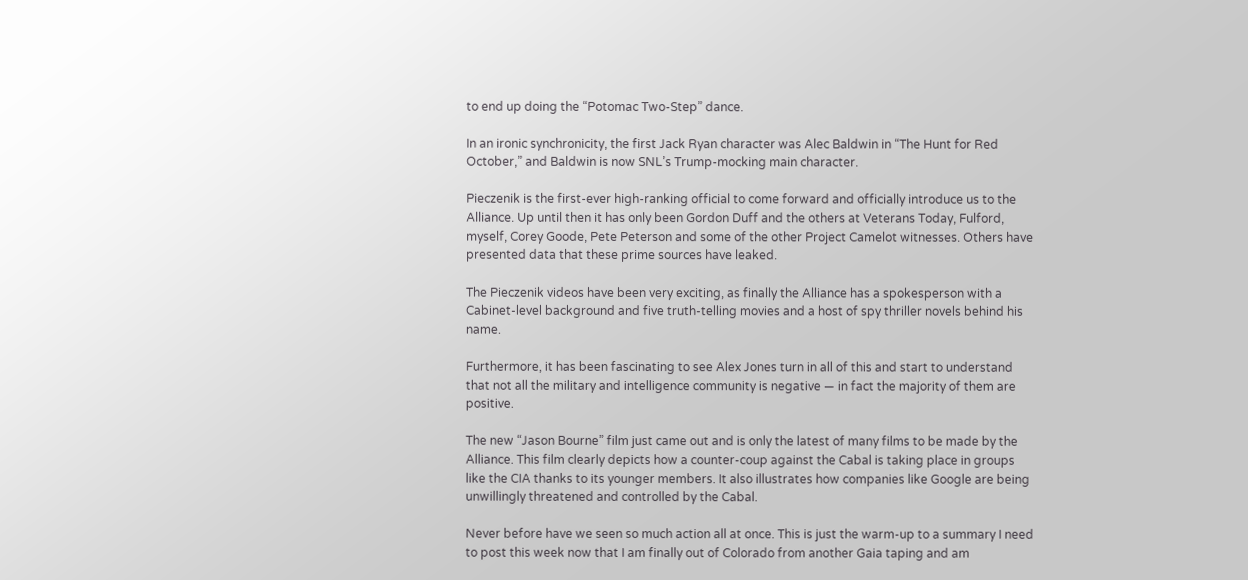to end up doing the “Potomac Two-Step” dance.

In an ironic synchronicity, the first Jack Ryan character was Alec Baldwin in “The Hunt for Red October,” and Baldwin is now SNL’s Trump-mocking main character.

Pieczenik is the first-ever high-ranking official to come forward and officially introduce us to the Alliance. Up until then it has only been Gordon Duff and the others at Veterans Today, Fulford, myself, Corey Goode, Pete Peterson and some of the other Project Camelot witnesses. Others have presented data that these prime sources have leaked.

The Pieczenik videos have been very exciting, as finally the Alliance has a spokesperson with a Cabinet-level background and five truth-telling movies and a host of spy thriller novels behind his name.

Furthermore, it has been fascinating to see Alex Jones turn in all of this and start to understand that not all the military and intelligence community is negative — in fact the majority of them are positive.

The new “Jason Bourne” film just came out and is only the latest of many films to be made by the Alliance. This film clearly depicts how a counter-coup against the Cabal is taking place in groups like the CIA thanks to its younger members. It also illustrates how companies like Google are being unwillingly threatened and controlled by the Cabal.

Never before have we seen so much action all at once. This is just the warm-up to a summary I need to post this week now that I am finally out of Colorado from another Gaia taping and am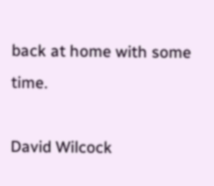back at home with some time.

David Wilcock